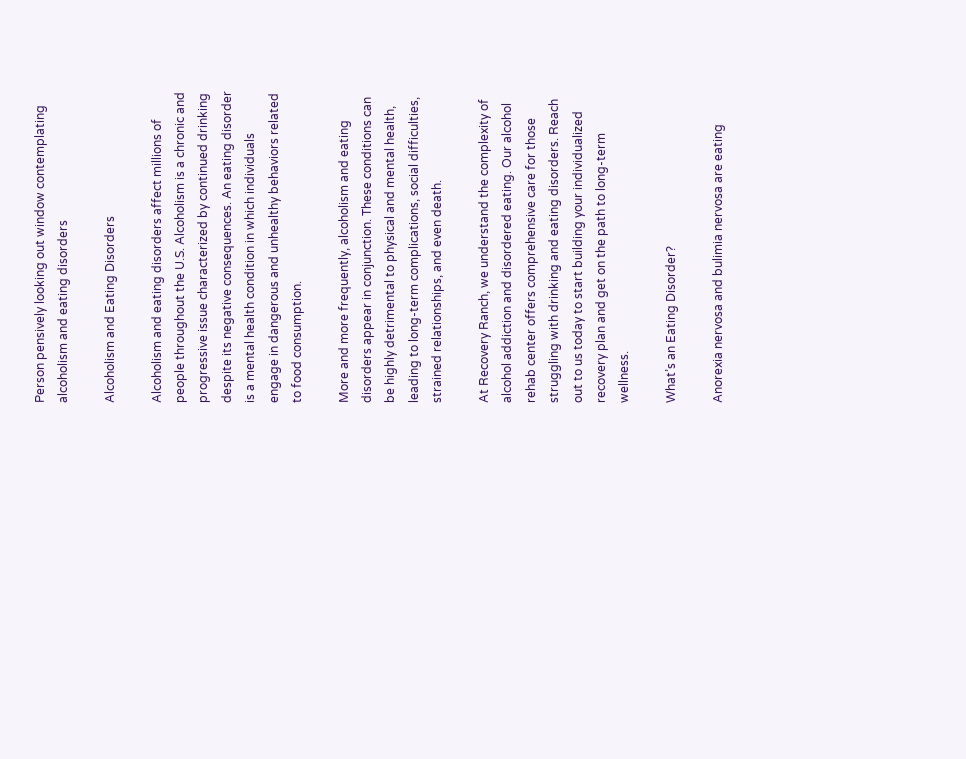Person pensively looking out window contemplating alcoholism and eating disorders

Alcoholism and Eating Disorders

Alcoholism and eating disorders affect millions of people throughout the U.S. Alcoholism is a chronic and progressive issue characterized by continued drinking despite its negative consequences. An eating disorder is a mental health condition in which individuals engage in dangerous and unhealthy behaviors related to food consumption.

More and more frequently, alcoholism and eating disorders appear in conjunction. These conditions can be highly detrimental to physical and mental health, leading to long-term complications, social difficulties, strained relationships, and even death.

At Recovery Ranch, we understand the complexity of alcohol addiction and disordered eating. Our alcohol rehab center offers comprehensive care for those struggling with drinking and eating disorders. Reach out to us today to start building your individualized recovery plan and get on the path to long-term wellness.

What’s an Eating Disorder?

Anorexia nervosa and bulimia nervosa are eating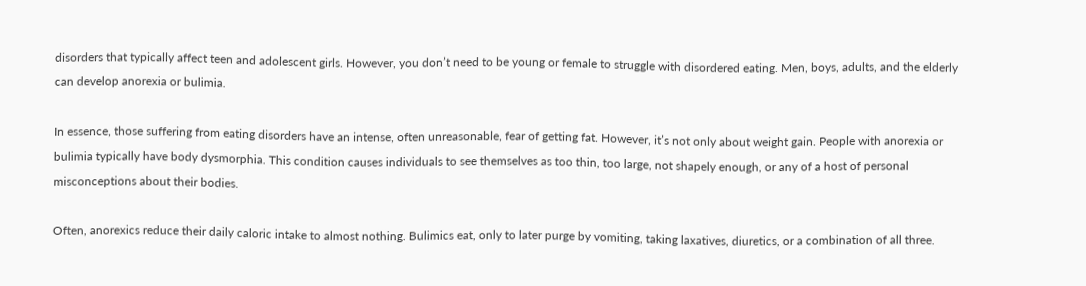disorders that typically affect teen and adolescent girls. However, you don’t need to be young or female to struggle with disordered eating. Men, boys, adults, and the elderly can develop anorexia or bulimia.

In essence, those suffering from eating disorders have an intense, often unreasonable, fear of getting fat. However, it’s not only about weight gain. People with anorexia or bulimia typically have body dysmorphia. This condition causes individuals to see themselves as too thin, too large, not shapely enough, or any of a host of personal misconceptions about their bodies.

Often, anorexics reduce their daily caloric intake to almost nothing. Bulimics eat, only to later purge by vomiting, taking laxatives, diuretics, or a combination of all three.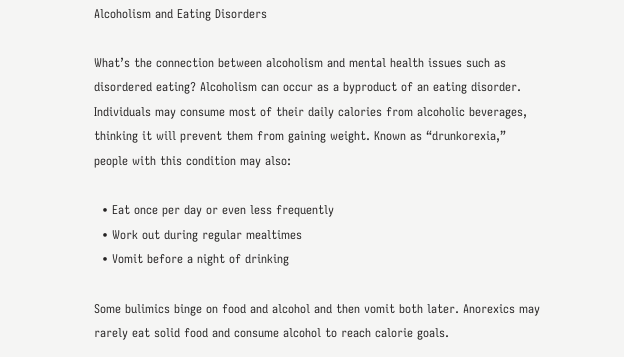Alcoholism and Eating Disorders

What’s the connection between alcoholism and mental health issues such as disordered eating? Alcoholism can occur as a byproduct of an eating disorder. Individuals may consume most of their daily calories from alcoholic beverages, thinking it will prevent them from gaining weight. Known as “drunkorexia,” people with this condition may also:

  • Eat once per day or even less frequently
  • Work out during regular mealtimes
  • Vomit before a night of drinking

Some bulimics binge on food and alcohol and then vomit both later. Anorexics may rarely eat solid food and consume alcohol to reach calorie goals.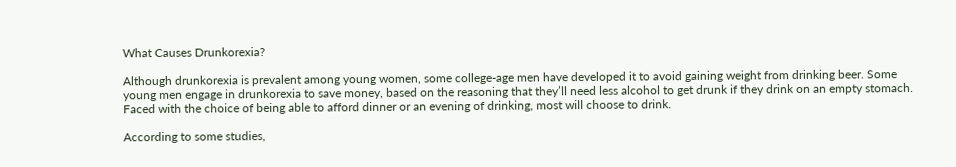What Causes Drunkorexia?

Although drunkorexia is prevalent among young women, some college-age men have developed it to avoid gaining weight from drinking beer. Some young men engage in drunkorexia to save money, based on the reasoning that they’ll need less alcohol to get drunk if they drink on an empty stomach. Faced with the choice of being able to afford dinner or an evening of drinking, most will choose to drink.

According to some studies,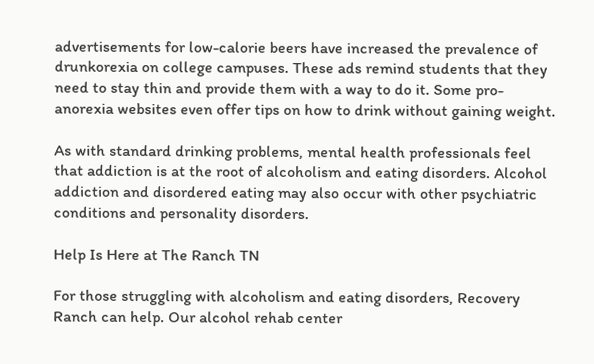advertisements for low-calorie beers have increased the prevalence of drunkorexia on college campuses. These ads remind students that they need to stay thin and provide them with a way to do it. Some pro-anorexia websites even offer tips on how to drink without gaining weight.

As with standard drinking problems, mental health professionals feel that addiction is at the root of alcoholism and eating disorders. Alcohol addiction and disordered eating may also occur with other psychiatric conditions and personality disorders.

Help Is Here at The Ranch TN

For those struggling with alcoholism and eating disorders, Recovery Ranch can help. Our alcohol rehab center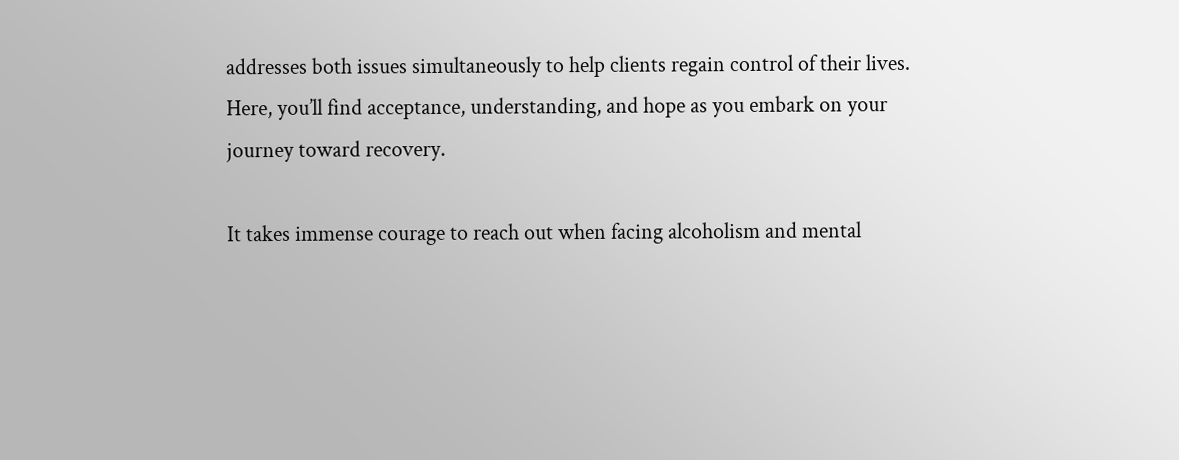addresses both issues simultaneously to help clients regain control of their lives. Here, you’ll find acceptance, understanding, and hope as you embark on your journey toward recovery.

It takes immense courage to reach out when facing alcoholism and mental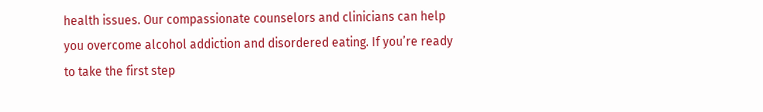health issues. Our compassionate counselors and clinicians can help you overcome alcohol addiction and disordered eating. If you’re ready to take the first step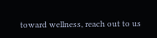toward wellness, reach out to us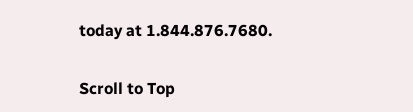today at 1.844.876.7680.

Scroll to Top